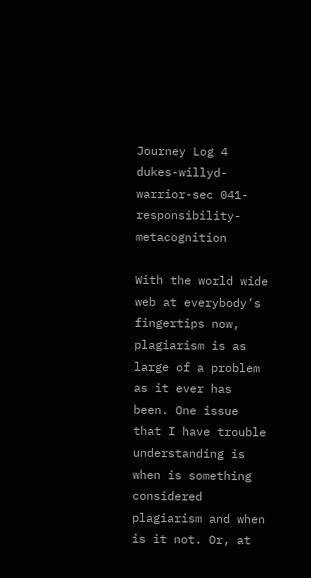Journey Log 4 dukes-willyd-warrior-sec 041-responsibility-metacognition

With the world wide web at everybody’s fingertips now, plagiarism is as large of a problem as it ever has been. One issue that I have trouble understanding is when is something considered plagiarism and when is it not. Or, at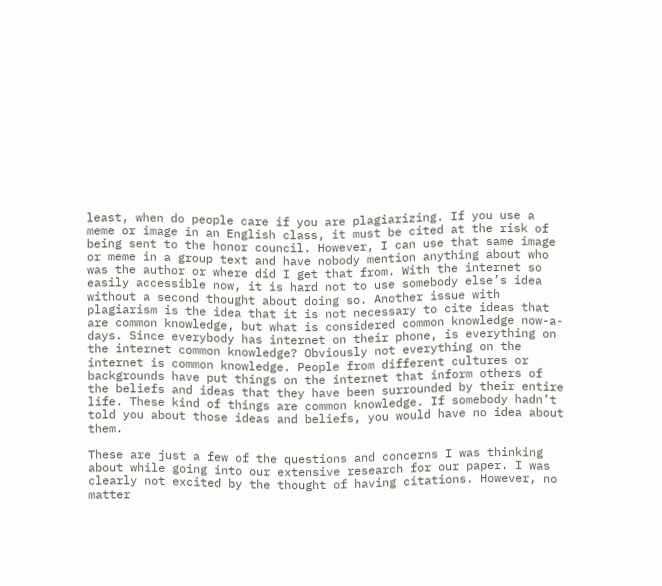least, when do people care if you are plagiarizing. If you use a meme or image in an English class, it must be cited at the risk of being sent to the honor council. However, I can use that same image or meme in a group text and have nobody mention anything about who was the author or where did I get that from. With the internet so easily accessible now, it is hard not to use somebody else’s idea without a second thought about doing so. Another issue with plagiarism is the idea that it is not necessary to cite ideas that are common knowledge, but what is considered common knowledge now-a-days. Since everybody has internet on their phone, is everything on the internet common knowledge? Obviously not everything on the internet is common knowledge. People from different cultures or backgrounds have put things on the internet that inform others of the beliefs and ideas that they have been surrounded by their entire life. These kind of things are common knowledge. If somebody hadn’t told you about those ideas and beliefs, you would have no idea about them.

These are just a few of the questions and concerns I was thinking about while going into our extensive research for our paper. I was clearly not excited by the thought of having citations. However, no matter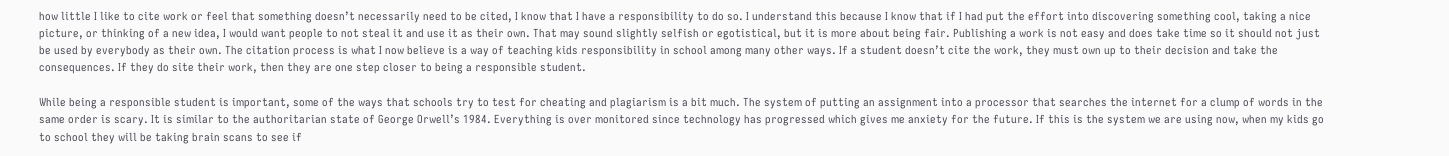how little I like to cite work or feel that something doesn’t necessarily need to be cited, I know that I have a responsibility to do so. I understand this because I know that if I had put the effort into discovering something cool, taking a nice picture, or thinking of a new idea, I would want people to not steal it and use it as their own. That may sound slightly selfish or egotistical, but it is more about being fair. Publishing a work is not easy and does take time so it should not just be used by everybody as their own. The citation process is what I now believe is a way of teaching kids responsibility in school among many other ways. If a student doesn’t cite the work, they must own up to their decision and take the consequences. If they do site their work, then they are one step closer to being a responsible student.

While being a responsible student is important, some of the ways that schools try to test for cheating and plagiarism is a bit much. The system of putting an assignment into a processor that searches the internet for a clump of words in the same order is scary. It is similar to the authoritarian state of George Orwell’s 1984. Everything is over monitored since technology has progressed which gives me anxiety for the future. If this is the system we are using now, when my kids go to school they will be taking brain scans to see if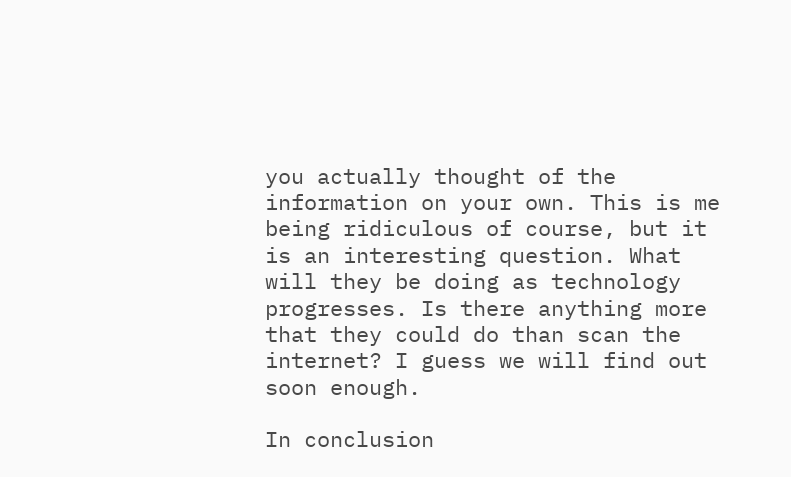you actually thought of the information on your own. This is me being ridiculous of course, but it is an interesting question. What will they be doing as technology progresses. Is there anything more that they could do than scan the internet? I guess we will find out soon enough.

In conclusion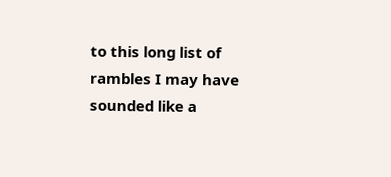to this long list of rambles I may have sounded like a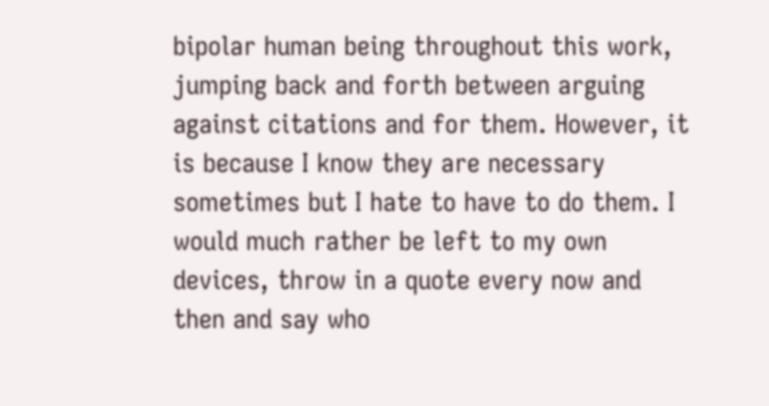bipolar human being throughout this work, jumping back and forth between arguing against citations and for them. However, it is because I know they are necessary sometimes but I hate to have to do them. I would much rather be left to my own devices, throw in a quote every now and then and say who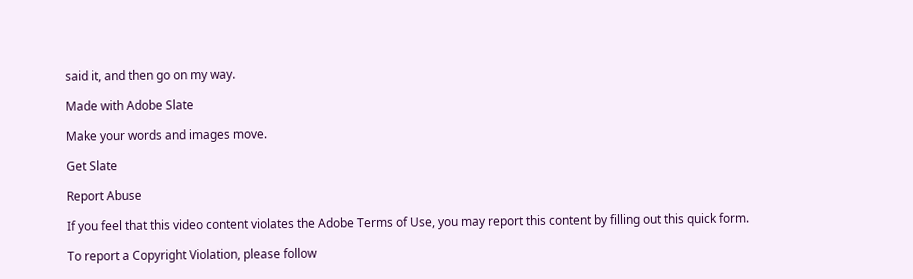said it, and then go on my way.

Made with Adobe Slate

Make your words and images move.

Get Slate

Report Abuse

If you feel that this video content violates the Adobe Terms of Use, you may report this content by filling out this quick form.

To report a Copyright Violation, please follow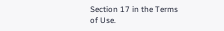Section 17 in the Terms of Use.